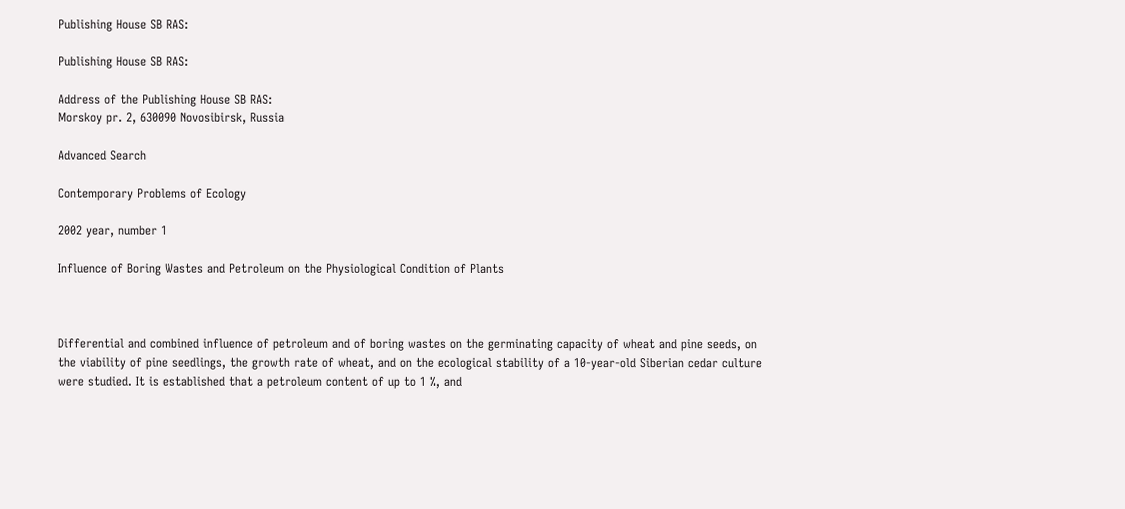Publishing House SB RAS:

Publishing House SB RAS:

Address of the Publishing House SB RAS:
Morskoy pr. 2, 630090 Novosibirsk, Russia

Advanced Search

Contemporary Problems of Ecology

2002 year, number 1

Influence of Boring Wastes and Petroleum on the Physiological Condition of Plants



Differential and combined influence of petroleum and of boring wastes on the germinating capacity of wheat and pine seeds, on the viability of pine seedlings, the growth rate of wheat, and on the ecological stability of a 10-year-old Siberian cedar culture were studied. It is established that a petroleum content of up to 1 %, and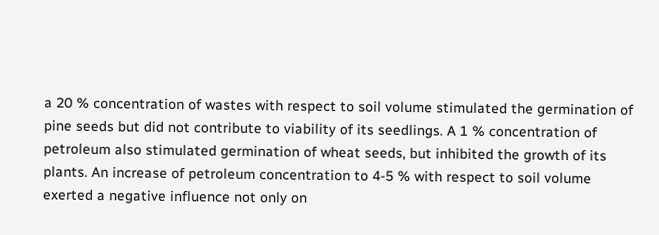a 20 % concentration of wastes with respect to soil volume stimulated the germination of pine seeds but did not contribute to viability of its seedlings. A 1 % concentration of petroleum also stimulated germination of wheat seeds, but inhibited the growth of its plants. An increase of petroleum concentration to 4-5 % with respect to soil volume exerted a negative influence not only on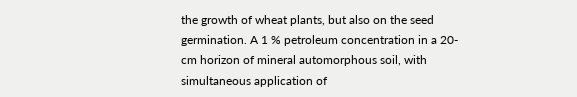the growth of wheat plants, but also on the seed germination. A 1 % petroleum concentration in a 20-cm horizon of mineral automorphous soil, with simultaneous application of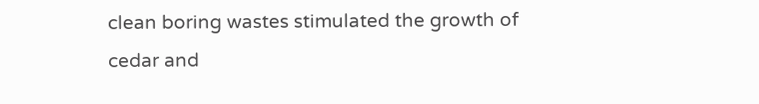clean boring wastes stimulated the growth of cedar and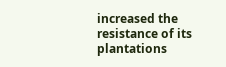increased the resistance of its plantations